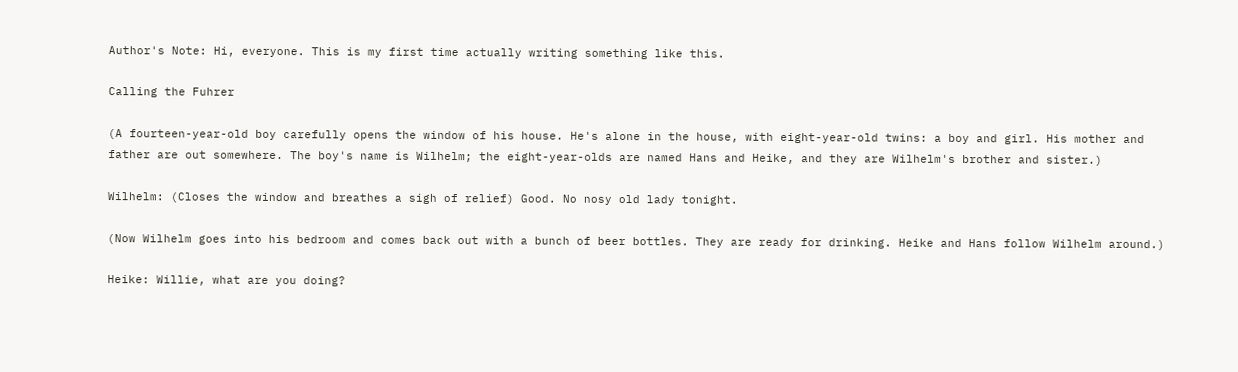Author's Note: Hi, everyone. This is my first time actually writing something like this.

Calling the Fuhrer

(A fourteen-year-old boy carefully opens the window of his house. He's alone in the house, with eight-year-old twins: a boy and girl. His mother and father are out somewhere. The boy's name is Wilhelm; the eight-year-olds are named Hans and Heike, and they are Wilhelm's brother and sister.)

Wilhelm: (Closes the window and breathes a sigh of relief) Good. No nosy old lady tonight.

(Now Wilhelm goes into his bedroom and comes back out with a bunch of beer bottles. They are ready for drinking. Heike and Hans follow Wilhelm around.)

Heike: Willie, what are you doing?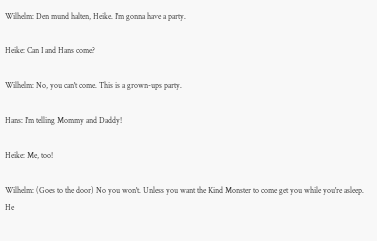Wilhelm: Den mund halten, Heike. I'm gonna have a party.

Heike: Can I and Hans come?

Wilhelm: No, you can't come. This is a grown-ups party.

Hans: I'm telling Mommy and Daddy!

Heike: Me, too!

Wilhelm: (Goes to the door) No you won't. Unless you want the Kind Monster to come get you while you're asleep. He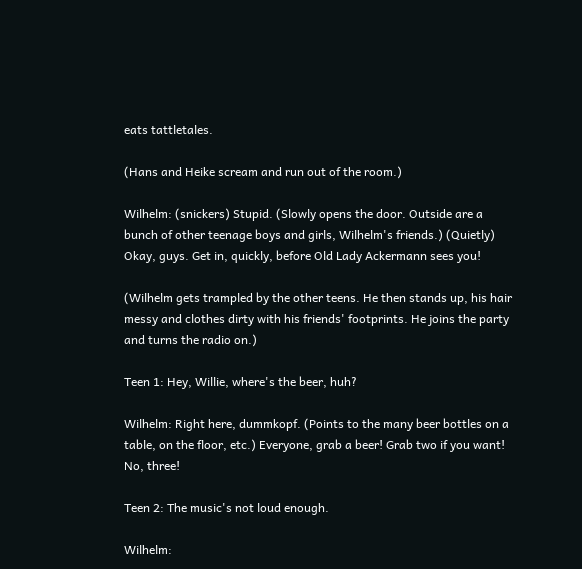eats tattletales.

(Hans and Heike scream and run out of the room.)

Wilhelm: (snickers) Stupid. (Slowly opens the door. Outside are a bunch of other teenage boys and girls, Wilhelm's friends.) (Quietly) Okay, guys. Get in, quickly, before Old Lady Ackermann sees you!

(Wilhelm gets trampled by the other teens. He then stands up, his hair messy and clothes dirty with his friends' footprints. He joins the party and turns the radio on.)

Teen 1: Hey, Willie, where's the beer, huh?

Wilhelm: Right here, dummkopf. (Points to the many beer bottles on a table, on the floor, etc.) Everyone, grab a beer! Grab two if you want! No, three!

Teen 2: The music's not loud enough.

Wilhelm: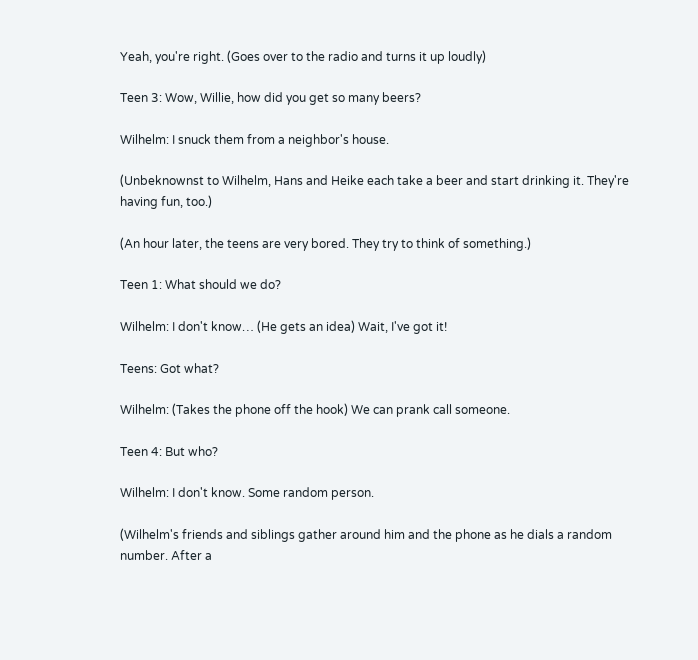Yeah, you're right. (Goes over to the radio and turns it up loudly)

Teen 3: Wow, Willie, how did you get so many beers?

Wilhelm: I snuck them from a neighbor's house.

(Unbeknownst to Wilhelm, Hans and Heike each take a beer and start drinking it. They're having fun, too.)

(An hour later, the teens are very bored. They try to think of something.)

Teen 1: What should we do?

Wilhelm: I don't know… (He gets an idea) Wait, I've got it!

Teens: Got what?

Wilhelm: (Takes the phone off the hook) We can prank call someone.

Teen 4: But who?

Wilhelm: I don't know. Some random person.

(Wilhelm's friends and siblings gather around him and the phone as he dials a random number. After a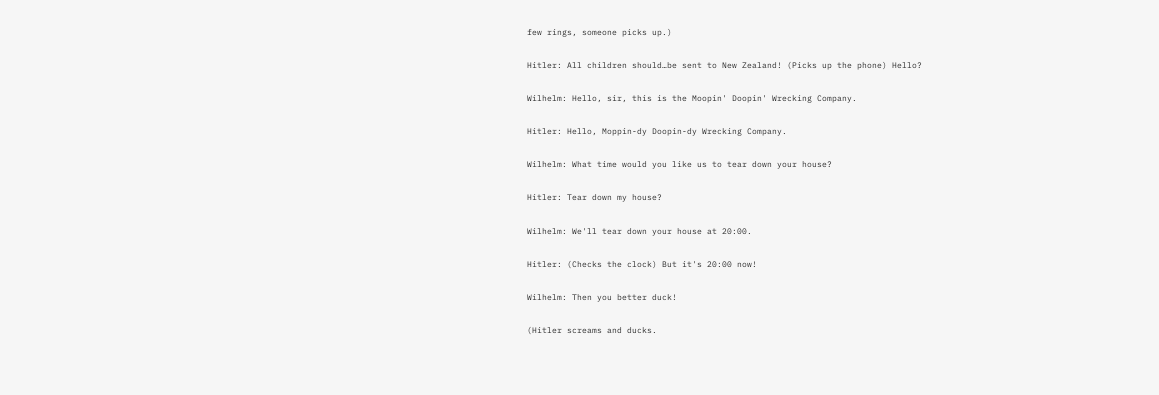few rings, someone picks up.)

Hitler: All children should…be sent to New Zealand! (Picks up the phone) Hello?

Wilhelm: Hello, sir, this is the Moopin' Doopin' Wrecking Company.

Hitler: Hello, Moppin-dy Doopin-dy Wrecking Company.

Wilhelm: What time would you like us to tear down your house?

Hitler: Tear down my house?

Wilhelm: We'll tear down your house at 20:00.

Hitler: (Checks the clock) But it's 20:00 now!

Wilhelm: Then you better duck!

(Hitler screams and ducks.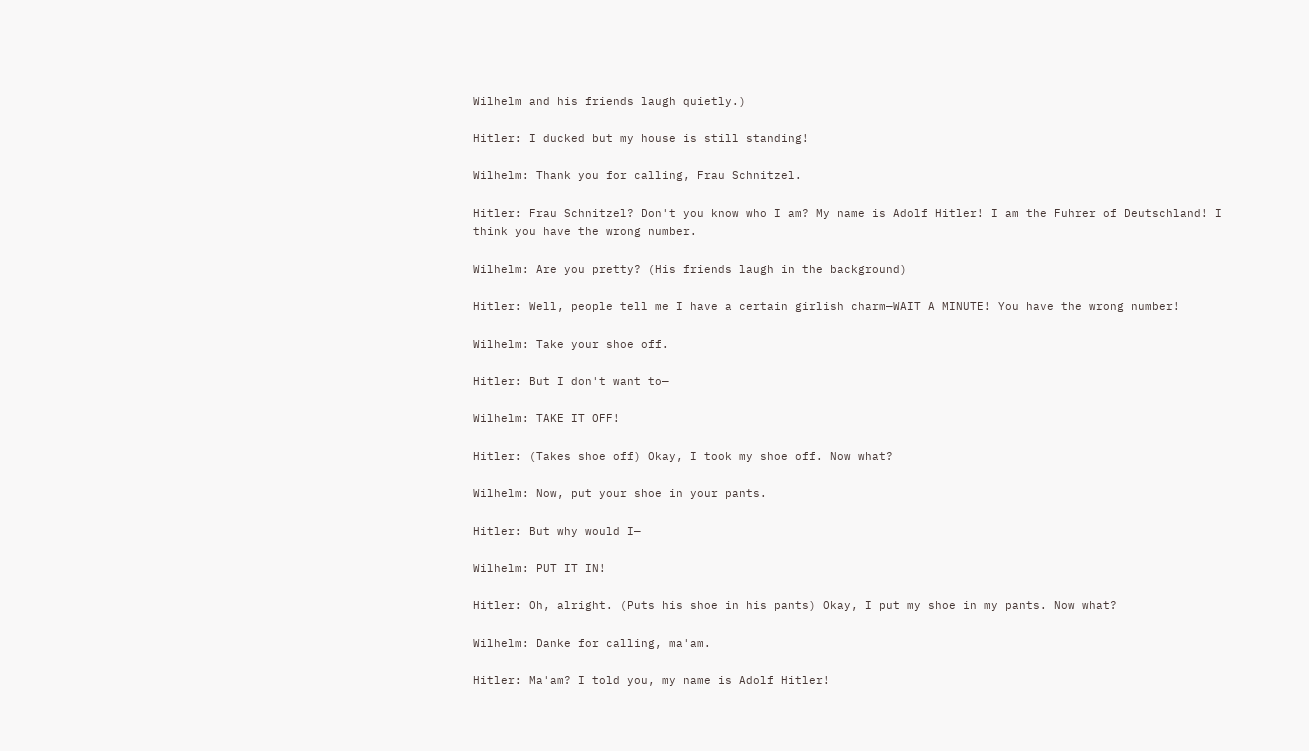Wilhelm and his friends laugh quietly.)

Hitler: I ducked but my house is still standing!

Wilhelm: Thank you for calling, Frau Schnitzel.

Hitler: Frau Schnitzel? Don't you know who I am? My name is Adolf Hitler! I am the Fuhrer of Deutschland! I think you have the wrong number.

Wilhelm: Are you pretty? (His friends laugh in the background)

Hitler: Well, people tell me I have a certain girlish charm—WAIT A MINUTE! You have the wrong number!

Wilhelm: Take your shoe off.

Hitler: But I don't want to—

Wilhelm: TAKE IT OFF!

Hitler: (Takes shoe off) Okay, I took my shoe off. Now what?

Wilhelm: Now, put your shoe in your pants.

Hitler: But why would I—

Wilhelm: PUT IT IN!

Hitler: Oh, alright. (Puts his shoe in his pants) Okay, I put my shoe in my pants. Now what?

Wilhelm: Danke for calling, ma'am.

Hitler: Ma'am? I told you, my name is Adolf Hitler!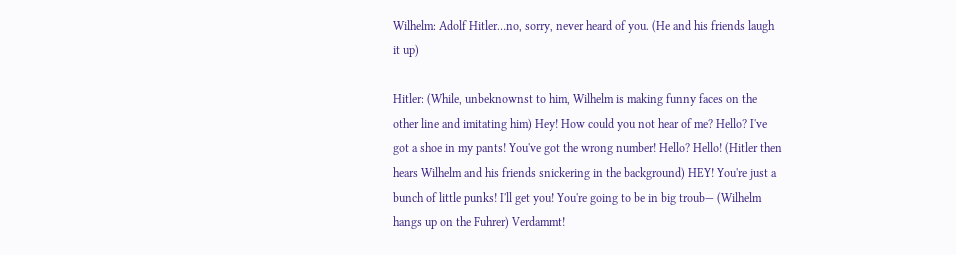Wilhelm: Adolf Hitler…no, sorry, never heard of you. (He and his friends laugh it up)

Hitler: (While, unbeknownst to him, Wilhelm is making funny faces on the other line and imitating him) Hey! How could you not hear of me? Hello? I've got a shoe in my pants! You've got the wrong number! Hello? Hello! (Hitler then hears Wilhelm and his friends snickering in the background) HEY! You're just a bunch of little punks! I'll get you! You're going to be in big troub— (Wilhelm hangs up on the Fuhrer) Verdammt!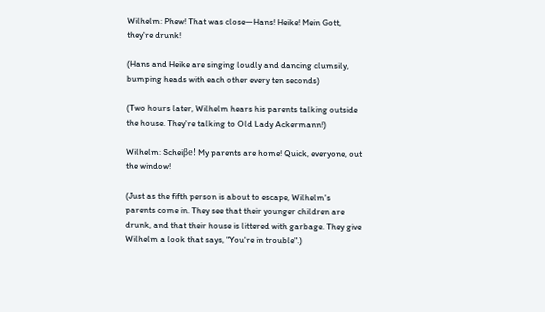Wilhelm: Phew! That was close—Hans! Heike! Mein Gott, they're drunk!

(Hans and Heike are singing loudly and dancing clumsily, bumping heads with each other every ten seconds)

(Two hours later, Wilhelm hears his parents talking outside the house. They're talking to Old Lady Ackermann!)

Wilhelm: Scheiβe! My parents are home! Quick, everyone, out the window!

(Just as the fifth person is about to escape, Wilhelm's parents come in. They see that their younger children are drunk, and that their house is littered with garbage. They give Wilhelm a look that says, "You're in trouble".)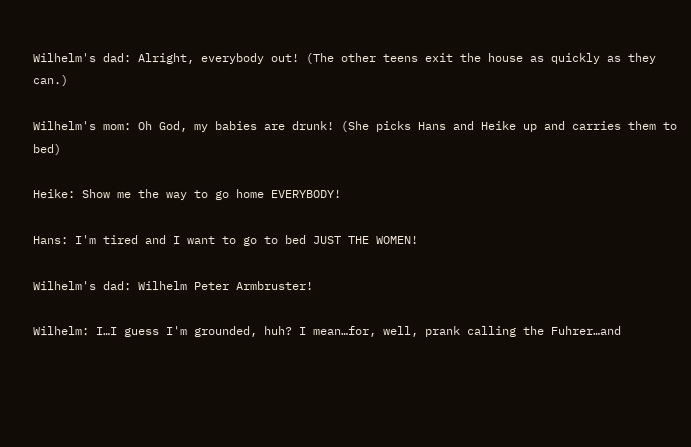Wilhelm's dad: Alright, everybody out! (The other teens exit the house as quickly as they can.)

Wilhelm's mom: Oh God, my babies are drunk! (She picks Hans and Heike up and carries them to bed)

Heike: Show me the way to go home EVERYBODY!

Hans: I'm tired and I want to go to bed JUST THE WOMEN!

Wilhelm's dad: Wilhelm Peter Armbruster!

Wilhelm: I…I guess I'm grounded, huh? I mean…for, well, prank calling the Fuhrer…and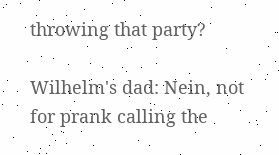throwing that party?

Wilhelm's dad: Nein, not for prank calling the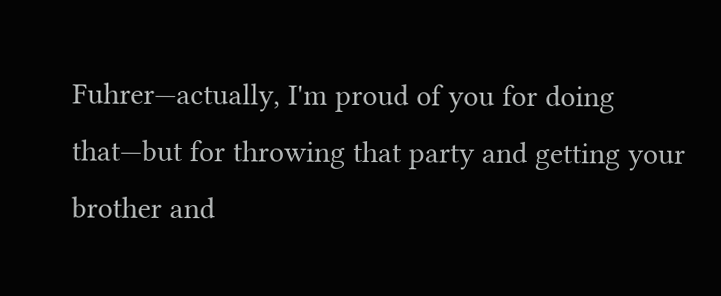Fuhrer—actually, I'm proud of you for doing that—but for throwing that party and getting your brother and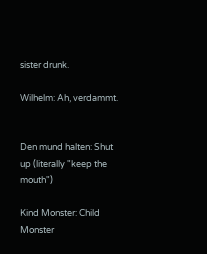sister drunk.

Wilhelm: Ah, verdammt.


Den mund halten: Shut up (literally "keep the mouth")

Kind Monster: Child Monster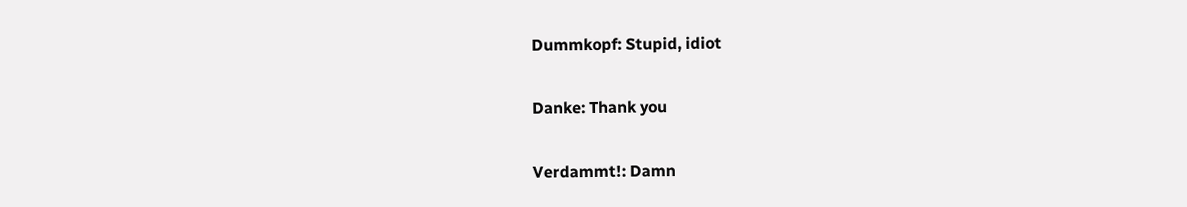Dummkopf: Stupid, idiot

Danke: Thank you

Verdammt!: Damn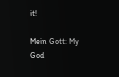it!

Mein Gott: My God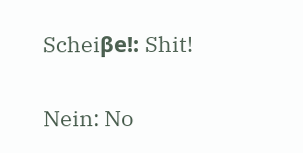Scheiβe!: Shit!

Nein: No